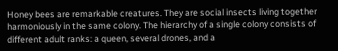Honey bees are remarkable creatures. They are social insects living together harmoniously in the same colony. The hierarchy of a single colony consists of different adult ranks: a queen, several drones, and a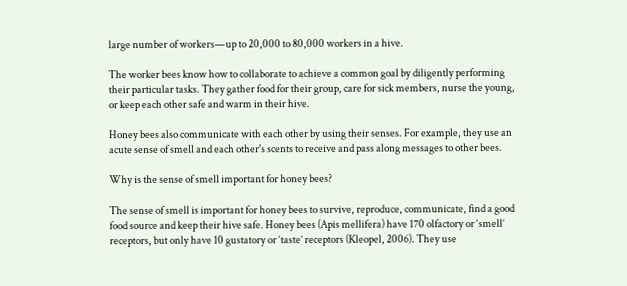large number of workers—up to 20,000 to 80,000 workers in a hive.

The worker bees know how to collaborate to achieve a common goal by diligently performing their particular tasks. They gather food for their group, care for sick members, nurse the young, or keep each other safe and warm in their hive.

Honey bees also communicate with each other by using their senses. For example, they use an acute sense of smell and each other's scents to receive and pass along messages to other bees.

Why is the sense of smell important for honey bees?

The sense of smell is important for honey bees to survive, reproduce, communicate, find a good food source and keep their hive safe. Honey bees (Apis mellifera) have 170 olfactory or ‘smell’ receptors, but only have 10 gustatory or ‘taste’ receptors (Kleopel, 2006). They use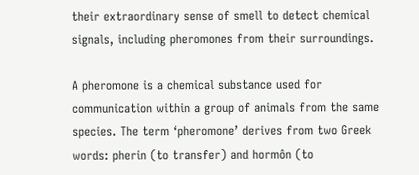their extraordinary sense of smell to detect chemical signals, including pheromones from their surroundings.

A pheromone is a chemical substance used for communication within a group of animals from the same species. The term ‘pheromone’ derives from two Greek words: pherin (to transfer) and hormôn (to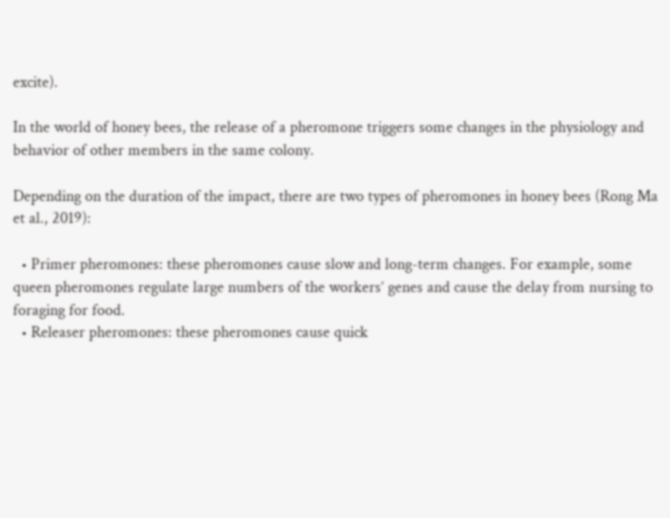excite).

In the world of honey bees, the release of a pheromone triggers some changes in the physiology and behavior of other members in the same colony.

Depending on the duration of the impact, there are two types of pheromones in honey bees (Rong Ma et al., 2019):

  • Primer pheromones: these pheromones cause slow and long-term changes. For example, some queen pheromones regulate large numbers of the workers’ genes and cause the delay from nursing to foraging for food.
  • Releaser pheromones: these pheromones cause quick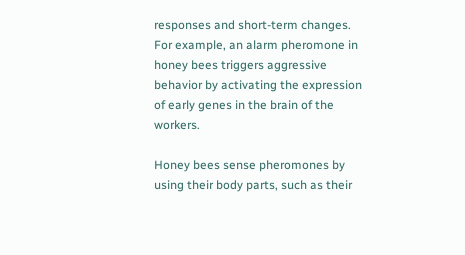responses and short-term changes. For example, an alarm pheromone in honey bees triggers aggressive behavior by activating the expression of early genes in the brain of the workers.

Honey bees sense pheromones by using their body parts, such as their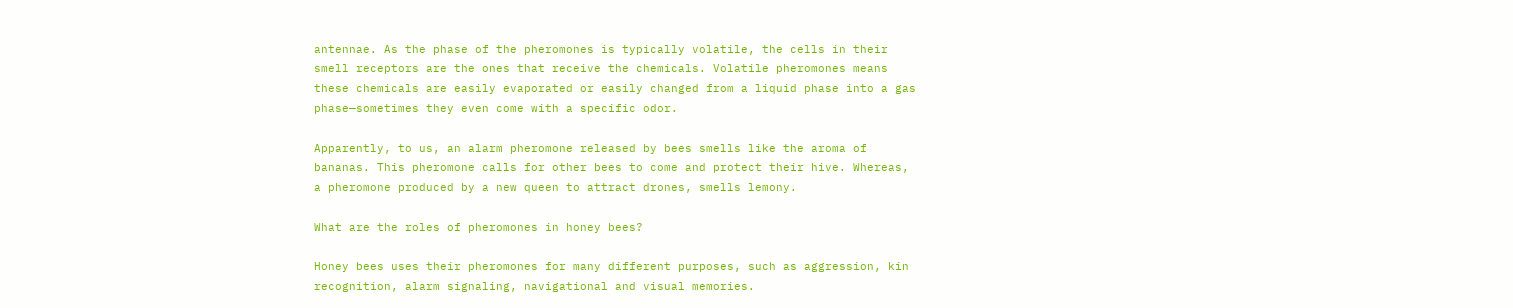antennae. As the phase of the pheromones is typically volatile, the cells in their smell receptors are the ones that receive the chemicals. Volatile pheromones means these chemicals are easily evaporated or easily changed from a liquid phase into a gas phase—sometimes they even come with a specific odor.

Apparently, to us, an alarm pheromone released by bees smells like the aroma of bananas. This pheromone calls for other bees to come and protect their hive. Whereas, a pheromone produced by a new queen to attract drones, smells lemony.

What are the roles of pheromones in honey bees?

Honey bees uses their pheromones for many different purposes, such as aggression, kin recognition, alarm signaling, navigational and visual memories.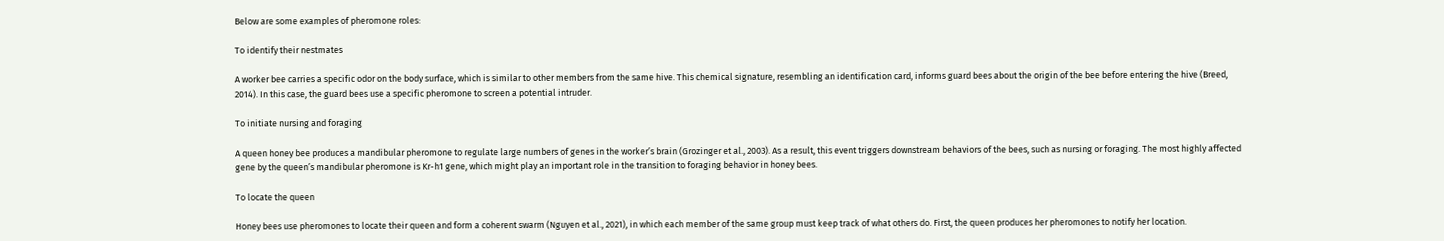Below are some examples of pheromone roles:

To identify their nestmates

A worker bee carries a specific odor on the body surface, which is similar to other members from the same hive. This chemical signature, resembling an identification card, informs guard bees about the origin of the bee before entering the hive (Breed, 2014). In this case, the guard bees use a specific pheromone to screen a potential intruder.

To initiate nursing and foraging

A queen honey bee produces a mandibular pheromone to regulate large numbers of genes in the worker’s brain (Grozinger et al., 2003). As a result, this event triggers downstream behaviors of the bees, such as nursing or foraging. The most highly affected gene by the queen’s mandibular pheromone is Kr-h1 gene, which might play an important role in the transition to foraging behavior in honey bees.

To locate the queen

Honey bees use pheromones to locate their queen and form a coherent swarm (Nguyen et al., 2021), in which each member of the same group must keep track of what others do. First, the queen produces her pheromones to notify her location.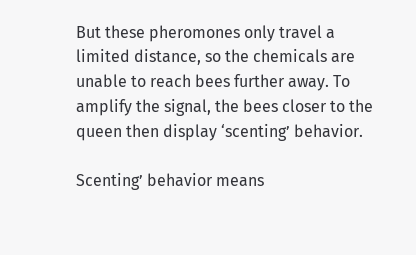But these pheromones only travel a limited distance, so the chemicals are unable to reach bees further away. To amplify the signal, the bees closer to the queen then display ‘scenting’ behavior.

Scenting’ behavior means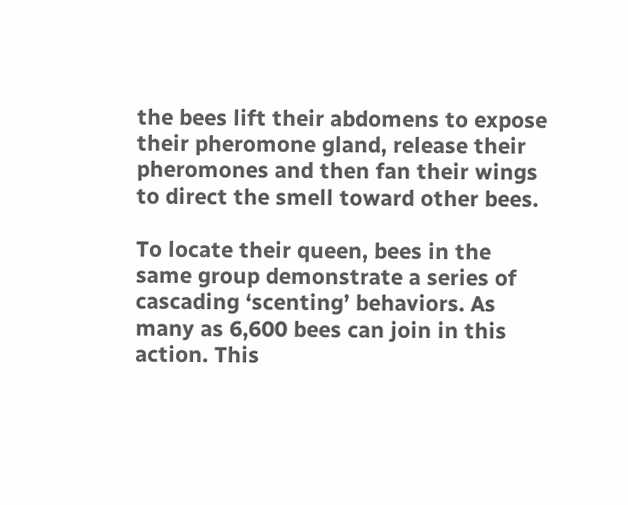the bees lift their abdomens to expose their pheromone gland, release their pheromones and then fan their wings to direct the smell toward other bees.

To locate their queen, bees in the same group demonstrate a series of cascading ‘scenting’ behaviors. As many as 6,600 bees can join in this action. This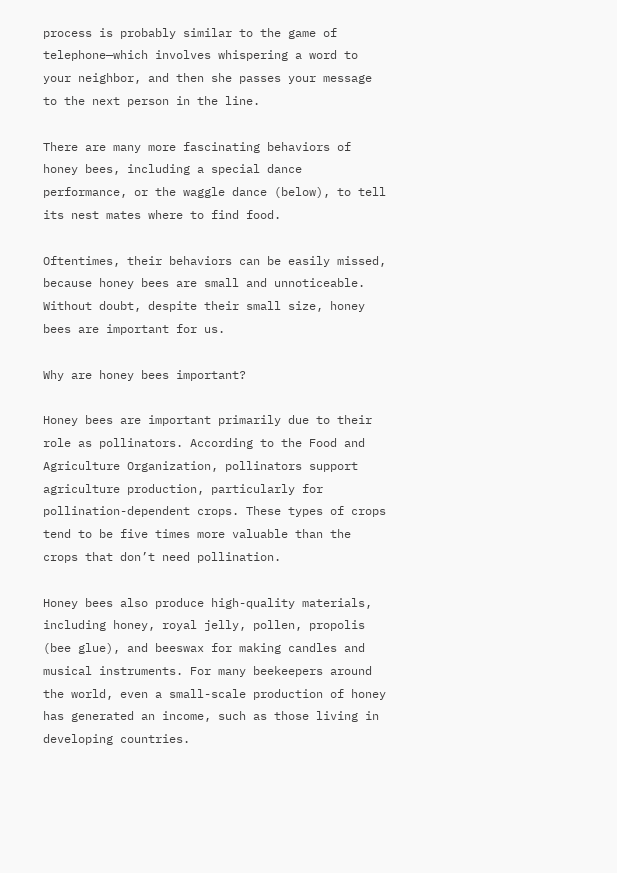process is probably similar to the game of telephone—which involves whispering a word to your neighbor, and then she passes your message to the next person in the line.

There are many more fascinating behaviors of honey bees, including a special dance performance, or the waggle dance (below), to tell its nest mates where to find food.

Oftentimes, their behaviors can be easily missed, because honey bees are small and unnoticeable. Without doubt, despite their small size, honey bees are important for us.

Why are honey bees important?

Honey bees are important primarily due to their role as pollinators. According to the Food and Agriculture Organization, pollinators support agriculture production, particularly for pollination-dependent crops. These types of crops tend to be five times more valuable than the crops that don’t need pollination.

Honey bees also produce high-quality materials, including honey, royal jelly, pollen, propolis (bee glue), and beeswax for making candles and musical instruments. For many beekeepers around the world, even a small-scale production of honey has generated an income, such as those living in developing countries.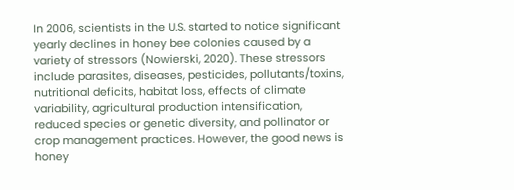In 2006, scientists in the U.S. started to notice significant yearly declines in honey bee colonies caused by a variety of stressors (Nowierski, 2020). These stressors include parasites, diseases, pesticides, pollutants/toxins, nutritional deficits, habitat loss, effects of climate variability, agricultural production intensification, reduced species or genetic diversity, and pollinator or crop management practices. However, the good news is honey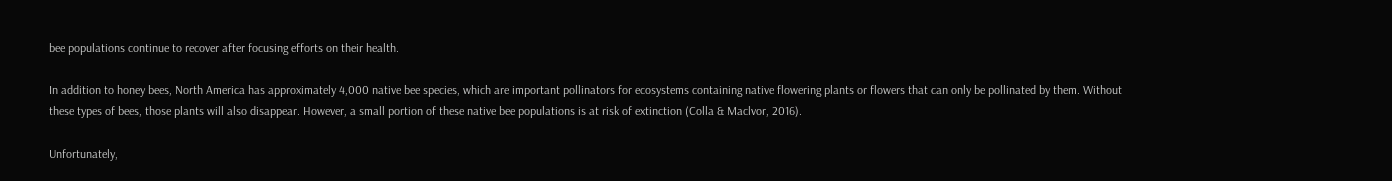bee populations continue to recover after focusing efforts on their health.

In addition to honey bees, North America has approximately 4,000 native bee species, which are important pollinators for ecosystems containing native flowering plants or flowers that can only be pollinated by them. Without these types of bees, those plants will also disappear. However, a small portion of these native bee populations is at risk of extinction (Colla & Maclvor, 2016).

Unfortunately,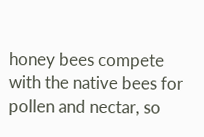honey bees compete with the native bees for pollen and nectar, so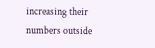increasing their numbers outside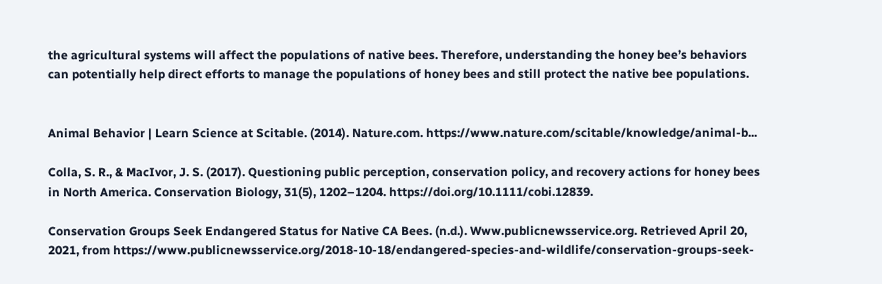the agricultural systems will affect the populations of native bees. Therefore, understanding the honey bee’s behaviors can potentially help direct efforts to manage the populations of honey bees and still protect the native bee populations.


Animal Behavior | Learn Science at Scitable. (2014). Nature.com. https://www.nature.com/scitable/knowledge/animal-b...

Colla, S. R., & MacIvor, J. S. (2017). Questioning public perception, conservation policy, and recovery actions for honey bees in North America. Conservation Biology, 31(5), 1202–1204. https://doi.org/10.1111/cobi.12839.

Conservation Groups Seek Endangered Status for Native CA Bees. (n.d.). Www.publicnewsservice.org. Retrieved April 20, 2021, from https://www.publicnewsservice.org/2018-10-18/endangered-species-and-wildlife/conservation-groups-seek-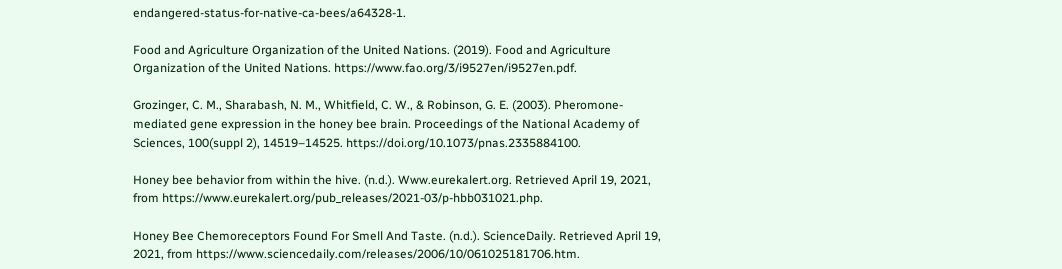endangered-status-for-native-ca-bees/a64328-1.

Food and Agriculture Organization of the United Nations. (2019). Food and Agriculture Organization of the United Nations. https://www.fao.org/3/i9527en/i9527en.pdf.

Grozinger, C. M., Sharabash, N. M., Whitfield, C. W., & Robinson, G. E. (2003). Pheromone-mediated gene expression in the honey bee brain. Proceedings of the National Academy of Sciences, 100(suppl 2), 14519–14525. https://doi.org/10.1073/pnas.2335884100.

Honey bee behavior from within the hive. (n.d.). Www.eurekalert.org. Retrieved April 19, 2021, from https://www.eurekalert.org/pub_releases/2021-03/p-hbb031021.php.

Honey Bee Chemoreceptors Found For Smell And Taste. (n.d.). ScienceDaily. Retrieved April 19, 2021, from https://www.sciencedaily.com/releases/2006/10/061025181706.htm.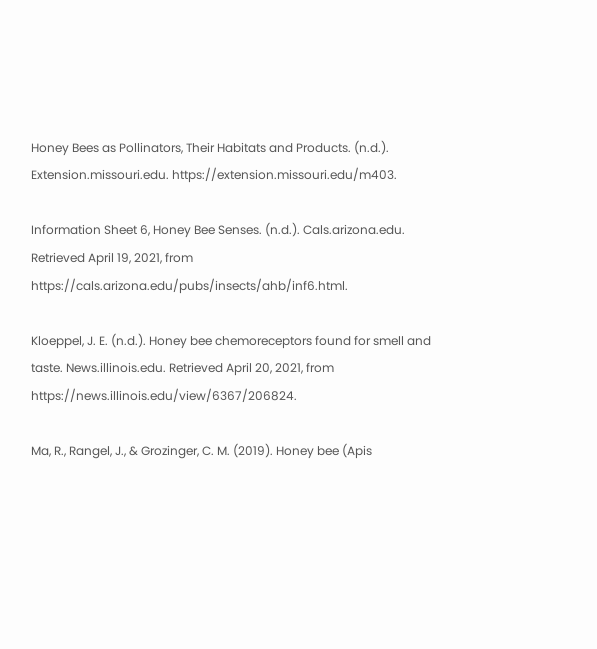Honey Bees as Pollinators, Their Habitats and Products. (n.d.). Extension.missouri.edu. https://extension.missouri.edu/m403.

Information Sheet 6, Honey Bee Senses. (n.d.). Cals.arizona.edu. Retrieved April 19, 2021, from https://cals.arizona.edu/pubs/insects/ahb/inf6.html.

Kloeppel, J. E. (n.d.). Honey bee chemoreceptors found for smell and taste. News.illinois.edu. Retrieved April 20, 2021, from https://news.illinois.edu/view/6367/206824.

Ma, R., Rangel, J., & Grozinger, C. M. (2019). Honey bee (Apis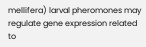mellifera) larval pheromones may regulate gene expression related to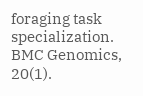foraging task specialization. BMC Genomics, 20(1).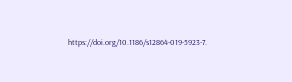https://doi.org/10.1186/s12864-019-5923-7.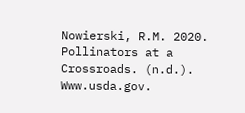Nowierski, R.M. 2020. Pollinators at a Crossroads. (n.d.). Www.usda.gov.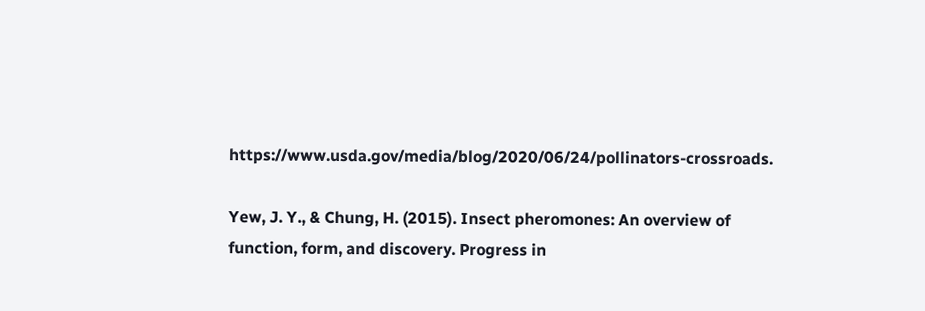https://www.usda.gov/media/blog/2020/06/24/pollinators-crossroads.

Yew, J. Y., & Chung, H. (2015). Insect pheromones: An overview of function, form, and discovery. Progress in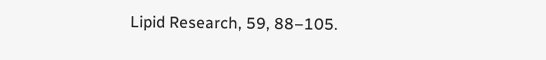Lipid Research, 59, 88–105.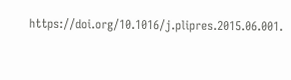https://doi.org/10.1016/j.plipres.2015.06.001.